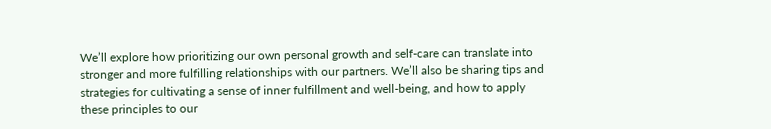We’ll explore how prioritizing our own personal growth and self-care can translate into stronger and more fulfilling relationships with our partners. We’ll also be sharing tips and strategies for cultivating a sense of inner fulfillment and well-being, and how to apply these principles to our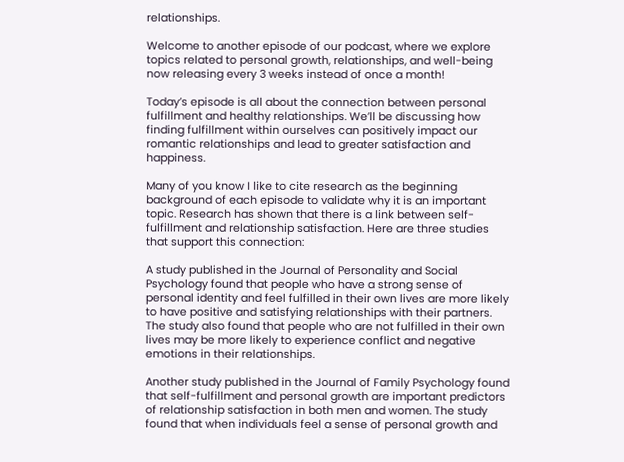relationships.

Welcome to another episode of our podcast, where we explore topics related to personal growth, relationships, and well-being now releasing every 3 weeks instead of once a month!

Today’s episode is all about the connection between personal fulfillment and healthy relationships. We’ll be discussing how finding fulfillment within ourselves can positively impact our romantic relationships and lead to greater satisfaction and happiness.

Many of you know I like to cite research as the beginning background of each episode to validate why it is an important topic. Research has shown that there is a link between self-fulfillment and relationship satisfaction. Here are three studies that support this connection:

A study published in the Journal of Personality and Social Psychology found that people who have a strong sense of personal identity and feel fulfilled in their own lives are more likely to have positive and satisfying relationships with their partners. The study also found that people who are not fulfilled in their own lives may be more likely to experience conflict and negative emotions in their relationships.

Another study published in the Journal of Family Psychology found that self-fulfillment and personal growth are important predictors of relationship satisfaction in both men and women. The study found that when individuals feel a sense of personal growth and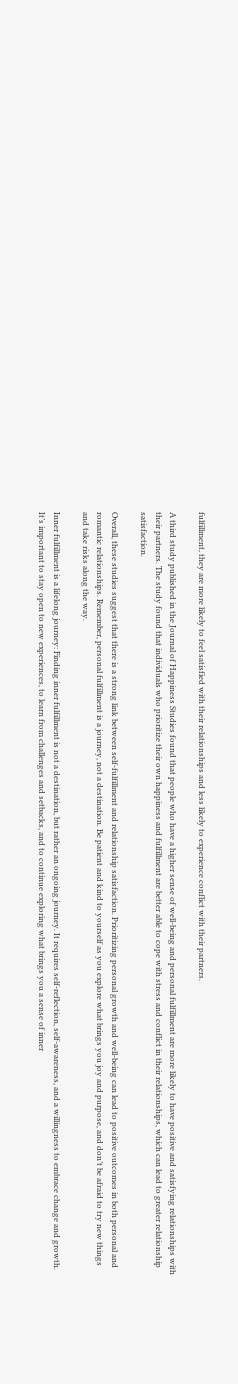fulfillment, they are more likely to feel satisfied with their relationships and less likely to experience conflict with their partners.

A third study published in the Journal of Happiness Studies found that people who have a higher sense of well-being and personal fulfillment are more likely to have positive and satisfying relationships with their partners. The study found that individuals who prioritize their own happiness and fulfillment are better able to cope with stress and conflict in their relationships, which can lead to greater relationship satisfaction.

Overall, these studies suggest that there is a strong link between self-fulfillment and relationship satisfaction. Prioritizing personal growth and well-being can lead to positive outcomes in both personal and romantic relationships. Remember, personal fulfillment is a journey, not a destination. Be patient and kind to yourself as you explore what brings you joy and purpose, and don’t be afraid to try new things and take risks along the way.

Inner fulfillment is a lifelong journey: Finding inner fulfillment is not a destination, but rather an ongoing journey. It requires self-reflection, self-awareness, and a willingness to embrace change and growth. It’s important to stay open to new experiences, to learn from challenges and setbacks, and to continue exploring what brings you a sense of inner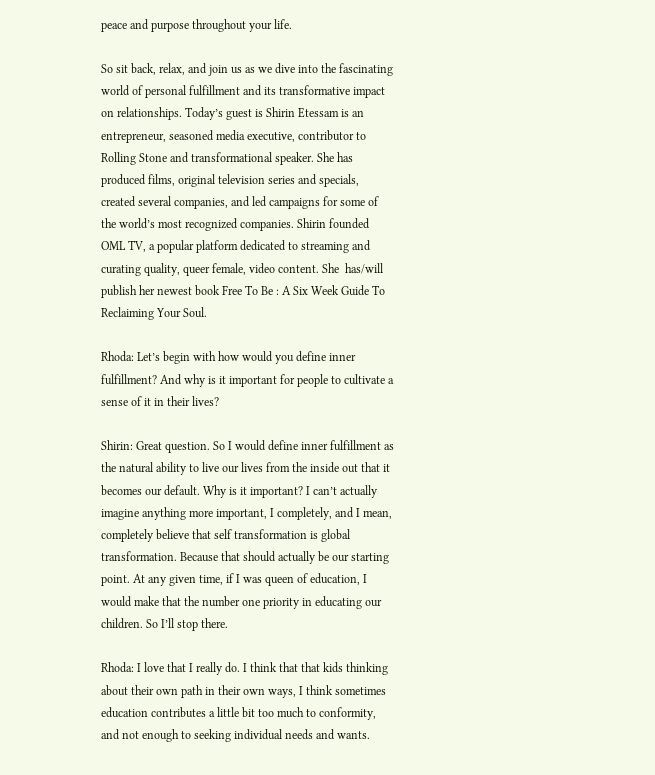peace and purpose throughout your life.

So sit back, relax, and join us as we dive into the fascinating world of personal fulfillment and its transformative impact on relationships. Today’s guest is Shirin Etessam is an entrepreneur, seasoned media executive, contributor to Rolling Stone and transformational speaker. She has produced films, original television series and specials, created several companies, and led campaigns for some of the world’s most recognized companies. Shirin founded OML TV, a popular platform dedicated to streaming and curating quality, queer female, video content. She  has/will publish her newest book Free To Be : A Six Week Guide To Reclaiming Your Soul.

Rhoda: Let’s begin with how would you define inner fulfillment? And why is it important for people to cultivate a sense of it in their lives?

Shirin: Great question. So I would define inner fulfillment as the natural ability to live our lives from the inside out that it becomes our default. Why is it important? I can’t actually imagine anything more important, I completely, and I mean, completely believe that self transformation is global transformation. Because that should actually be our starting point. At any given time, if I was queen of education, I would make that the number one priority in educating our children. So I’ll stop there.

Rhoda: I love that I really do. I think that that kids thinking about their own path in their own ways, I think sometimes education contributes a little bit too much to conformity, and not enough to seeking individual needs and wants.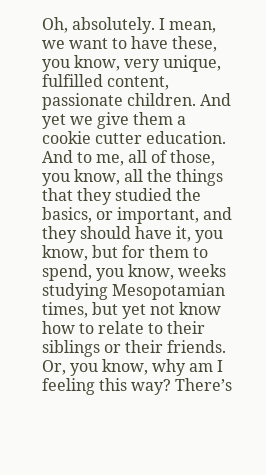Oh, absolutely. I mean, we want to have these, you know, very unique, fulfilled content, passionate children. And yet we give them a cookie cutter education. And to me, all of those, you know, all the things that they studied the basics, or important, and they should have it, you know, but for them to spend, you know, weeks studying Mesopotamian times, but yet not know how to relate to their siblings or their friends. Or, you know, why am I feeling this way? There’s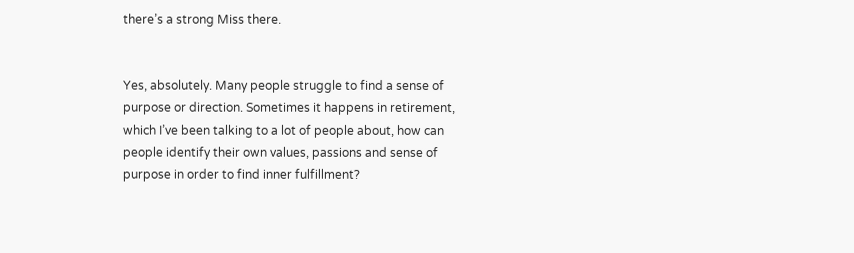there’s a strong Miss there.


Yes, absolutely. Many people struggle to find a sense of purpose or direction. Sometimes it happens in retirement, which I’ve been talking to a lot of people about, how can people identify their own values, passions and sense of purpose in order to find inner fulfillment?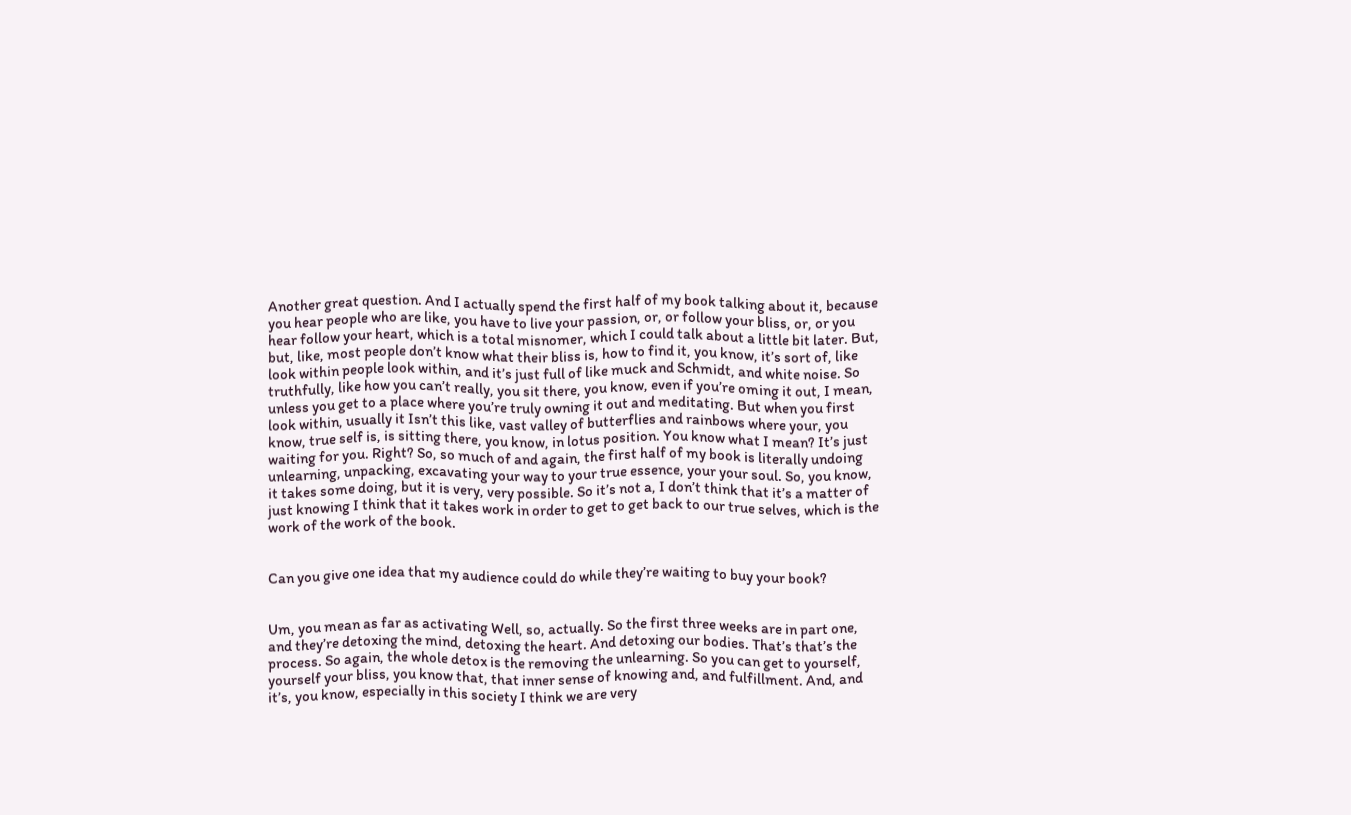Another great question. And I actually spend the first half of my book talking about it, because you hear people who are like, you have to live your passion, or, or follow your bliss, or, or you hear follow your heart, which is a total misnomer, which I could talk about a little bit later. But, but, like, most people don’t know what their bliss is, how to find it, you know, it’s sort of, like look within people look within, and it’s just full of like muck and Schmidt, and white noise. So truthfully, like how you can’t really, you sit there, you know, even if you’re oming it out, I mean, unless you get to a place where you’re truly owning it out and meditating. But when you first look within, usually it Isn’t this like, vast valley of butterflies and rainbows where your, you know, true self is, is sitting there, you know, in lotus position. You know what I mean? It’s just waiting for you. Right? So, so much of and again, the first half of my book is literally undoing unlearning, unpacking, excavating your way to your true essence, your your soul. So, you know, it takes some doing, but it is very, very possible. So it’s not a, I don’t think that it’s a matter of just knowing I think that it takes work in order to get to get back to our true selves, which is the work of the work of the book.


Can you give one idea that my audience could do while they’re waiting to buy your book?


Um, you mean as far as activating Well, so, actually. So the first three weeks are in part one, and they’re detoxing the mind, detoxing the heart. And detoxing our bodies. That’s that’s the process. So again, the whole detox is the removing the unlearning. So you can get to yourself, yourself your bliss, you know that, that inner sense of knowing and, and fulfillment. And, and it’s, you know, especially in this society I think we are very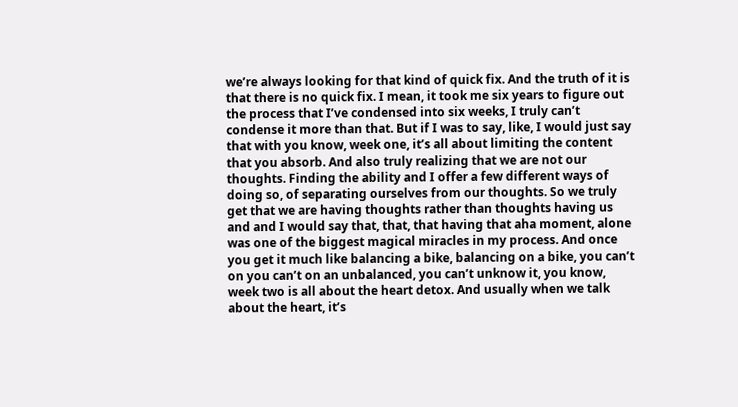we’re always looking for that kind of quick fix. And the truth of it is that there is no quick fix. I mean, it took me six years to figure out the process that I’ve condensed into six weeks, I truly can’t condense it more than that. But if I was to say, like, I would just say that with you know, week one, it’s all about limiting the content that you absorb. And also truly realizing that we are not our thoughts. Finding the ability and I offer a few different ways of doing so, of separating ourselves from our thoughts. So we truly get that we are having thoughts rather than thoughts having us and and I would say that, that, that having that aha moment, alone was one of the biggest magical miracles in my process. And once you get it much like balancing a bike, balancing on a bike, you can’t on you can’t on an unbalanced, you can’t unknow it, you know, week two is all about the heart detox. And usually when we talk about the heart, it’s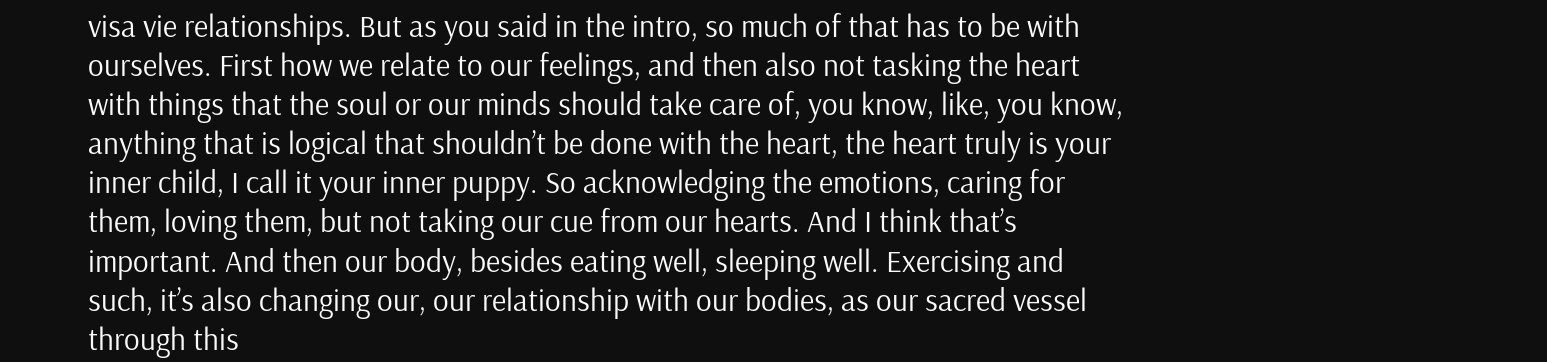visa vie relationships. But as you said in the intro, so much of that has to be with ourselves. First how we relate to our feelings, and then also not tasking the heart with things that the soul or our minds should take care of, you know, like, you know, anything that is logical that shouldn’t be done with the heart, the heart truly is your inner child, I call it your inner puppy. So acknowledging the emotions, caring for them, loving them, but not taking our cue from our hearts. And I think that’s important. And then our body, besides eating well, sleeping well. Exercising and such, it’s also changing our, our relationship with our bodies, as our sacred vessel through this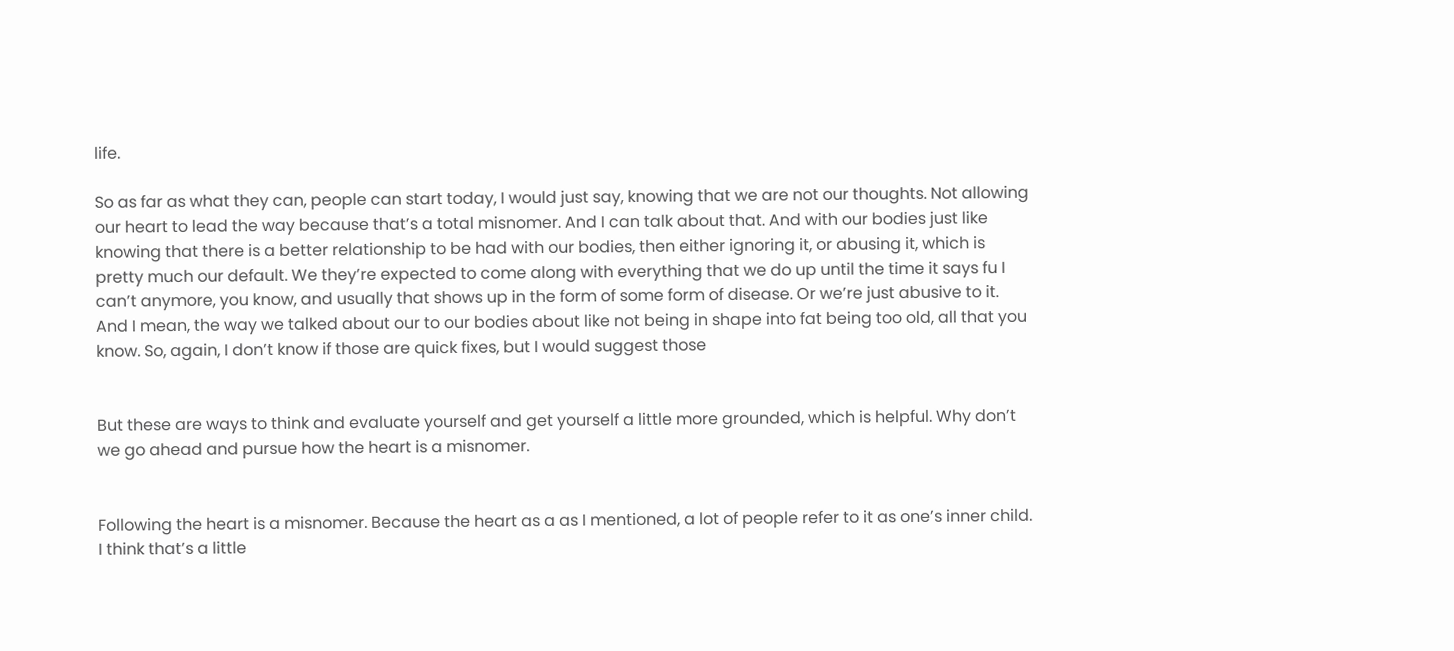life.

So as far as what they can, people can start today, I would just say, knowing that we are not our thoughts. Not allowing our heart to lead the way because that’s a total misnomer. And I can talk about that. And with our bodies just like knowing that there is a better relationship to be had with our bodies, then either ignoring it, or abusing it, which is pretty much our default. We they’re expected to come along with everything that we do up until the time it says fu I can’t anymore, you know, and usually that shows up in the form of some form of disease. Or we’re just abusive to it. And I mean, the way we talked about our to our bodies about like not being in shape into fat being too old, all that you know. So, again, I don’t know if those are quick fixes, but I would suggest those


But these are ways to think and evaluate yourself and get yourself a little more grounded, which is helpful. Why don’t we go ahead and pursue how the heart is a misnomer.


Following the heart is a misnomer. Because the heart as a as I mentioned, a lot of people refer to it as one’s inner child. I think that’s a little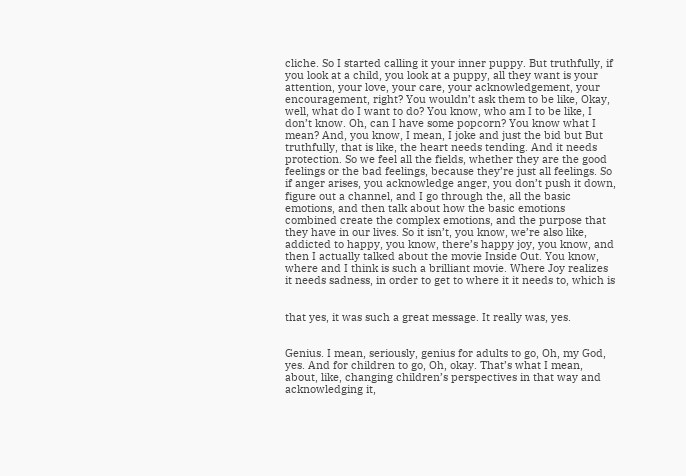cliche. So I started calling it your inner puppy. But truthfully, if you look at a child, you look at a puppy, all they want is your attention, your love, your care, your acknowledgement, your encouragement, right? You wouldn’t ask them to be like, Okay, well, what do I want to do? You know, who am I to be like, I don’t know. Oh, can I have some popcorn? You know what I mean? And, you know, I mean, I joke and just the bid but But truthfully, that is like, the heart needs tending. And it needs protection. So we feel all the fields, whether they are the good feelings or the bad feelings, because they’re just all feelings. So if anger arises, you acknowledge anger, you don’t push it down, figure out a channel, and I go through the, all the basic emotions, and then talk about how the basic emotions combined create the complex emotions, and the purpose that they have in our lives. So it isn’t, you know, we’re also like, addicted to happy, you know, there’s happy joy, you know, and then I actually talked about the movie Inside Out. You know, where and I think is such a brilliant movie. Where Joy realizes it needs sadness, in order to get to where it it needs to, which is


that yes, it was such a great message. It really was, yes.


Genius. I mean, seriously, genius for adults to go, Oh, my God, yes. And for children to go, Oh, okay. That’s what I mean, about, like, changing children’s perspectives in that way and acknowledging it,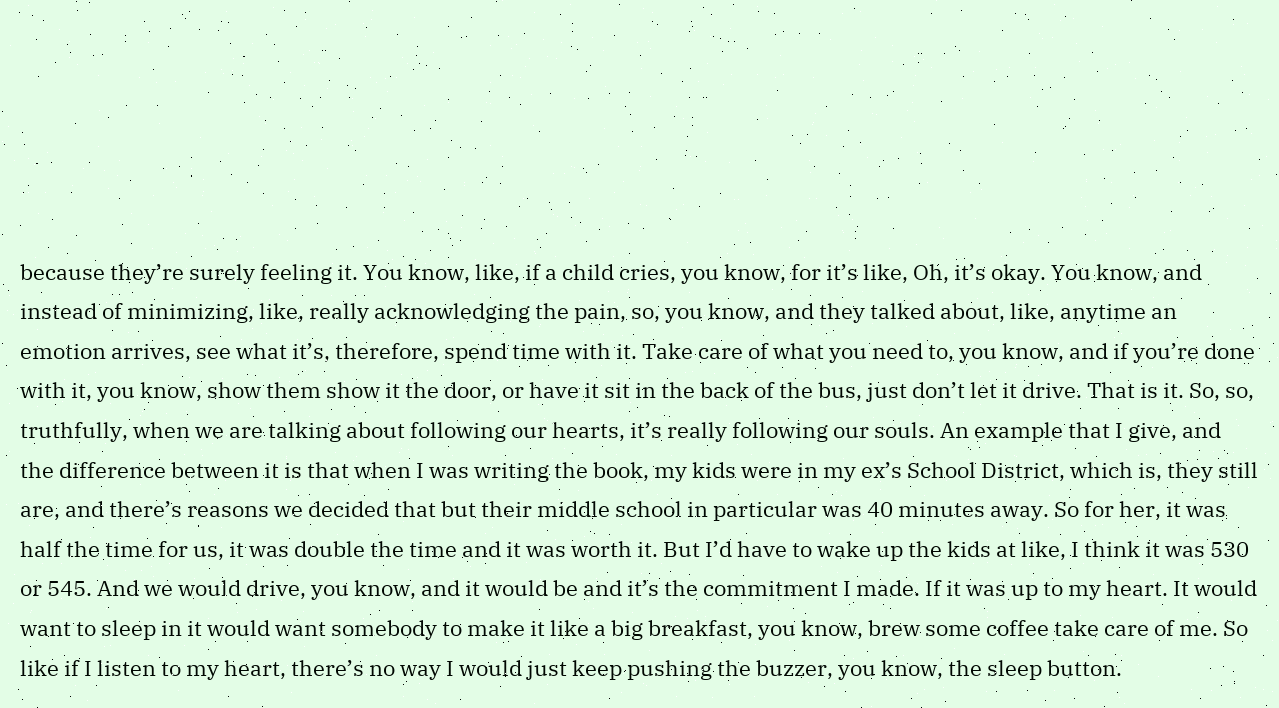because they’re surely feeling it. You know, like, if a child cries, you know, for it’s like, Oh, it’s okay. You know, and instead of minimizing, like, really acknowledging the pain, so, you know, and they talked about, like, anytime an emotion arrives, see what it’s, therefore, spend time with it. Take care of what you need to, you know, and if you’re done with it, you know, show them show it the door, or have it sit in the back of the bus, just don’t let it drive. That is it. So, so, truthfully, when we are talking about following our hearts, it’s really following our souls. An example that I give, and the difference between it is that when I was writing the book, my kids were in my ex’s School District, which is, they still are, and there’s reasons we decided that but their middle school in particular was 40 minutes away. So for her, it was half the time for us, it was double the time and it was worth it. But I’d have to wake up the kids at like, I think it was 530 or 545. And we would drive, you know, and it would be and it’s the commitment I made. If it was up to my heart. It would want to sleep in it would want somebody to make it like a big breakfast, you know, brew some coffee take care of me. So like if I listen to my heart, there’s no way I would just keep pushing the buzzer, you know, the sleep button.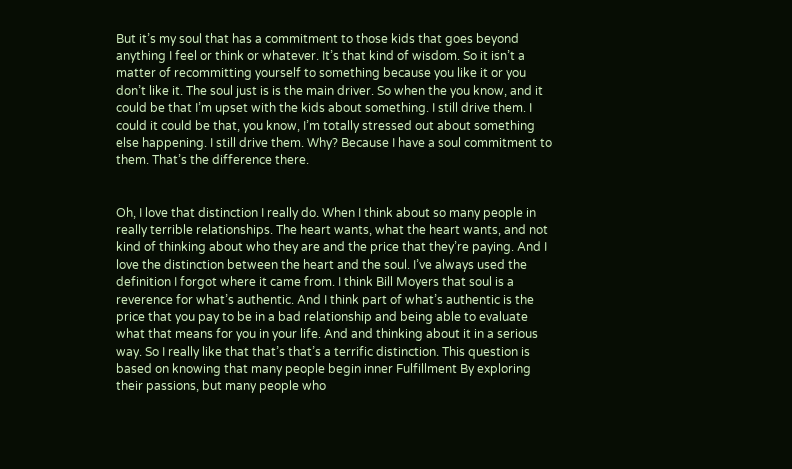But it’s my soul that has a commitment to those kids that goes beyond anything I feel or think or whatever. It’s that kind of wisdom. So it isn’t a matter of recommitting yourself to something because you like it or you don’t like it. The soul just is is the main driver. So when the you know, and it could be that I’m upset with the kids about something. I still drive them. I could it could be that, you know, I’m totally stressed out about something else happening. I still drive them. Why? Because I have a soul commitment to them. That’s the difference there.


Oh, I love that distinction I really do. When I think about so many people in really terrible relationships. The heart wants, what the heart wants, and not kind of thinking about who they are and the price that they’re paying. And I love the distinction between the heart and the soul. I’ve always used the definition I forgot where it came from. I think Bill Moyers that soul is a reverence for what’s authentic. And I think part of what’s authentic is the price that you pay to be in a bad relationship and being able to evaluate what that means for you in your life. And and thinking about it in a serious way. So I really like that that’s that’s a terrific distinction. This question is based on knowing that many people begin inner Fulfillment By exploring their passions, but many people who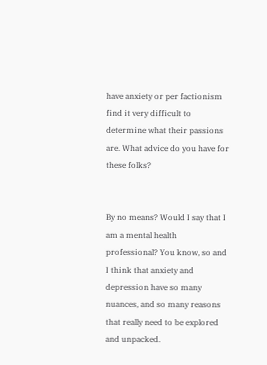have anxiety or per factionism find it very difficult to determine what their passions are. What advice do you have for these folks?


By no means? Would I say that I am a mental health professional? You know, so and I think that anxiety and depression have so many nuances, and so many reasons that really need to be explored and unpacked.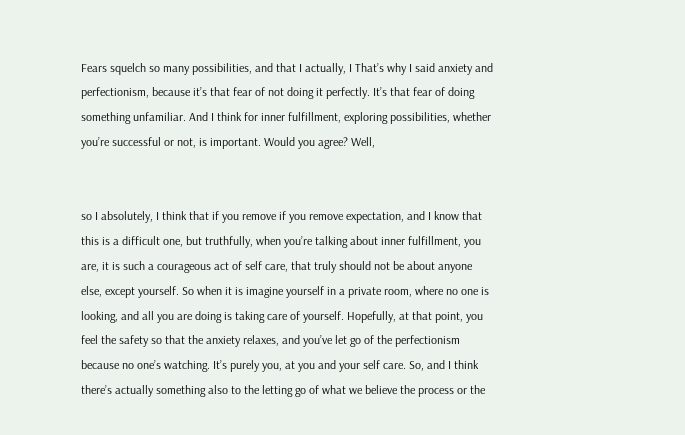Fears squelch so many possibilities, and that I actually, I That’s why I said anxiety and perfectionism, because it’s that fear of not doing it perfectly. It’s that fear of doing something unfamiliar. And I think for inner fulfillment, exploring possibilities, whether you’re successful or not, is important. Would you agree? Well,


so I absolutely, I think that if you remove if you remove expectation, and I know that this is a difficult one, but truthfully, when you’re talking about inner fulfillment, you are, it is such a courageous act of self care, that truly should not be about anyone else, except yourself. So when it is imagine yourself in a private room, where no one is looking, and all you are doing is taking care of yourself. Hopefully, at that point, you feel the safety so that the anxiety relaxes, and you’ve let go of the perfectionism because no one’s watching. It’s purely you, at you and your self care. So, and I think there’s actually something also to the letting go of what we believe the process or the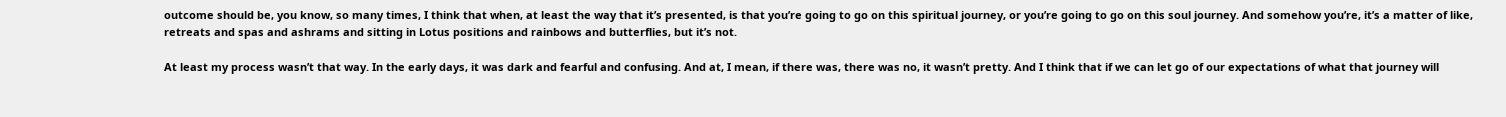outcome should be, you know, so many times, I think that when, at least the way that it’s presented, is that you’re going to go on this spiritual journey, or you’re going to go on this soul journey. And somehow you’re, it’s a matter of like, retreats and spas and ashrams and sitting in Lotus positions and rainbows and butterflies, but it’s not.

At least my process wasn’t that way. In the early days, it was dark and fearful and confusing. And at, I mean, if there was, there was no, it wasn’t pretty. And I think that if we can let go of our expectations of what that journey will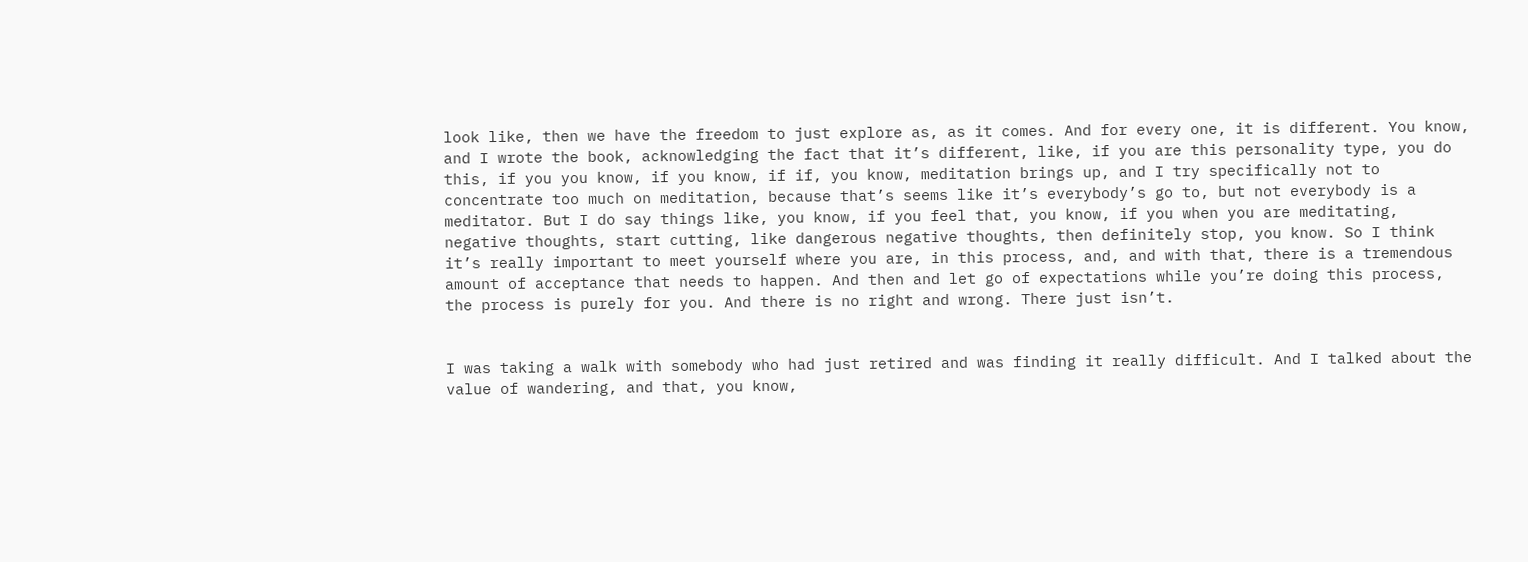look like, then we have the freedom to just explore as, as it comes. And for every one, it is different. You know, and I wrote the book, acknowledging the fact that it’s different, like, if you are this personality type, you do this, if you you know, if you know, if if, you know, meditation brings up, and I try specifically not to concentrate too much on meditation, because that’s seems like it’s everybody’s go to, but not everybody is a meditator. But I do say things like, you know, if you feel that, you know, if you when you are meditating, negative thoughts, start cutting, like dangerous negative thoughts, then definitely stop, you know. So I think it’s really important to meet yourself where you are, in this process, and, and with that, there is a tremendous amount of acceptance that needs to happen. And then and let go of expectations while you’re doing this process, the process is purely for you. And there is no right and wrong. There just isn’t.


I was taking a walk with somebody who had just retired and was finding it really difficult. And I talked about the value of wandering, and that, you know,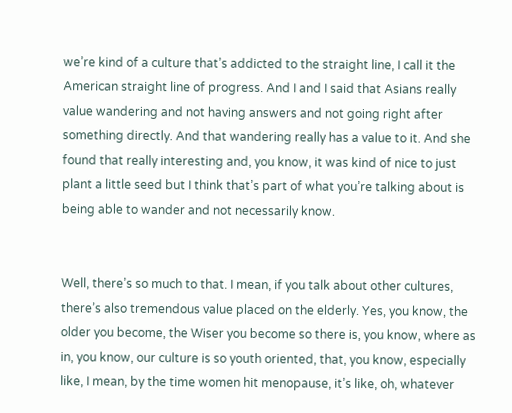we’re kind of a culture that’s addicted to the straight line, I call it the American straight line of progress. And I and I said that Asians really value wandering and not having answers and not going right after something directly. And that wandering really has a value to it. And she found that really interesting and, you know, it was kind of nice to just plant a little seed but I think that’s part of what you’re talking about is being able to wander and not necessarily know.


Well, there’s so much to that. I mean, if you talk about other cultures, there’s also tremendous value placed on the elderly. Yes, you know, the older you become, the Wiser you become so there is, you know, where as in, you know, our culture is so youth oriented, that, you know, especially like, I mean, by the time women hit menopause, it’s like, oh, whatever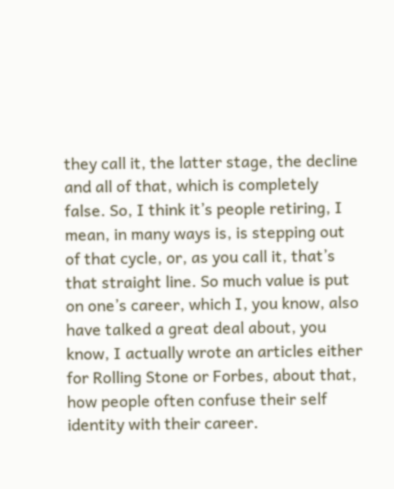they call it, the latter stage, the decline and all of that, which is completely false. So, I think it’s people retiring, I mean, in many ways is, is stepping out of that cycle, or, as you call it, that’s that straight line. So much value is put on one’s career, which I, you know, also have talked a great deal about, you know, I actually wrote an articles either for Rolling Stone or Forbes, about that, how people often confuse their self identity with their career.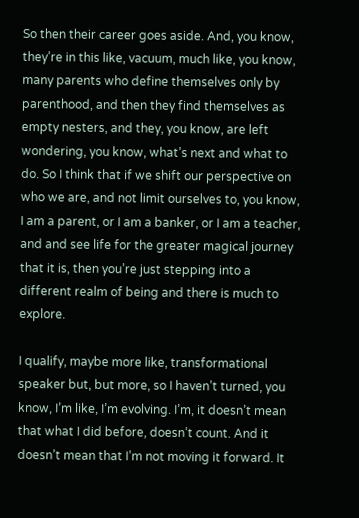So then their career goes aside. And, you know, they’re in this like, vacuum, much like, you know, many parents who define themselves only by parenthood, and then they find themselves as empty nesters, and they, you know, are left wondering, you know, what’s next and what to do. So I think that if we shift our perspective on who we are, and not limit ourselves to, you know, I am a parent, or I am a banker, or I am a teacher, and and see life for the greater magical journey that it is, then you’re just stepping into a different realm of being and there is much to explore.

I qualify, maybe more like, transformational speaker but, but more, so I haven’t turned, you know, I’m like, I’m evolving. I’m, it doesn’t mean that what I did before, doesn’t count. And it doesn’t mean that I’m not moving it forward. It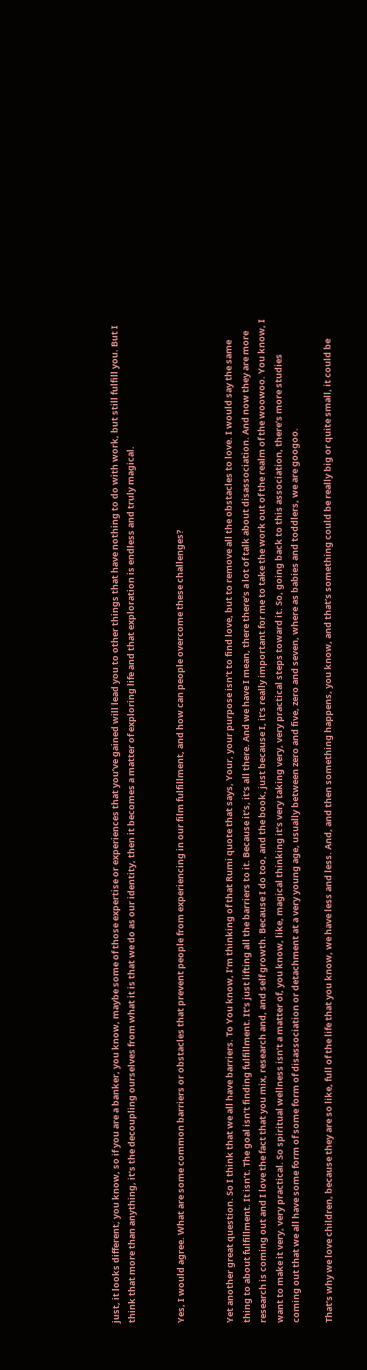just, it looks different, you know, so if you are a banker, you know, maybe some of those expertise or experiences that you’ve gained will lead you to other things that have nothing to do with work, but still fulfill you. But I think that more than anything, it’s the decoupling ourselves from what it is that we do as our identity, then it becomes a matter of exploring life and that exploration is endless and truly magical.


Yes, I would agree. What are some common barriers or obstacles that prevent people from experiencing in our film fulfillment, and how can people overcome these challenges?


Yet another great question. So I think that we all have barriers. To You know, I’m thinking of that Rumi quote that says, Your, your purpose isn’t to find love, but to remove all the obstacles to love. I would say the same thing to about fulfillment. It isn’t. The goal isn’t finding fulfillment. It’s just lifting all the barriers to it. Because it’s, it’s all there. And we have I mean, there there’s a lot of talk about disassociation. And now they are more research is coming out and I love the fact that you mix, research and, and self growth. Because I do too, and the book, just because I, it’s really important for me to take the work out of the realm of the woowoo. You know, I want to make it very, very practical. So spiritual wellness isn’t a matter of, you know, like, magical thinking it’s very taking very, very practical steps toward it. So, going back to this association, there’s more studies coming out that we all have some form of some form of disassociation or detachment at a very young age, usually between zero and five, zero and seven, where as babies and toddlers, we are googoo.

That’s why we love children, because they are so like, full of the life that you know, we have less and less. And, and then something happens, you know, and that’s something could be really big or quite small, it could be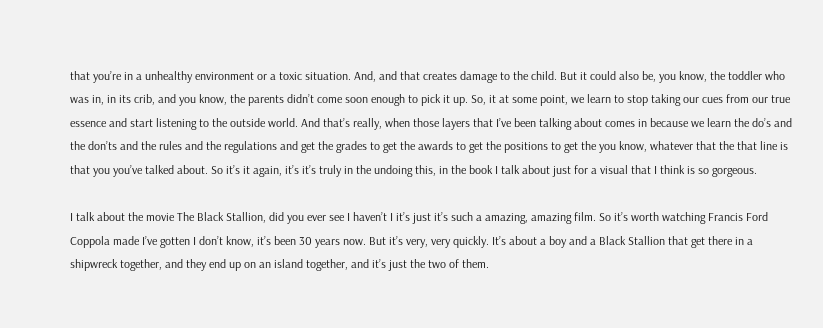that you’re in a unhealthy environment or a toxic situation. And, and that creates damage to the child. But it could also be, you know, the toddler who was in, in its crib, and you know, the parents didn’t come soon enough to pick it up. So, it at some point, we learn to stop taking our cues from our true essence and start listening to the outside world. And that’s really, when those layers that I’ve been talking about comes in because we learn the do’s and the don’ts and the rules and the regulations and get the grades to get the awards to get the positions to get the you know, whatever that the that line is that you you’ve talked about. So it’s it again, it’s it’s truly in the undoing this, in the book I talk about just for a visual that I think is so gorgeous.

I talk about the movie The Black Stallion, did you ever see I haven’t I it’s just it’s such a amazing, amazing film. So it’s worth watching Francis Ford Coppola made I’ve gotten I don’t know, it’s been 30 years now. But it’s very, very quickly. It’s about a boy and a Black Stallion that get there in a shipwreck together, and they end up on an island together, and it’s just the two of them.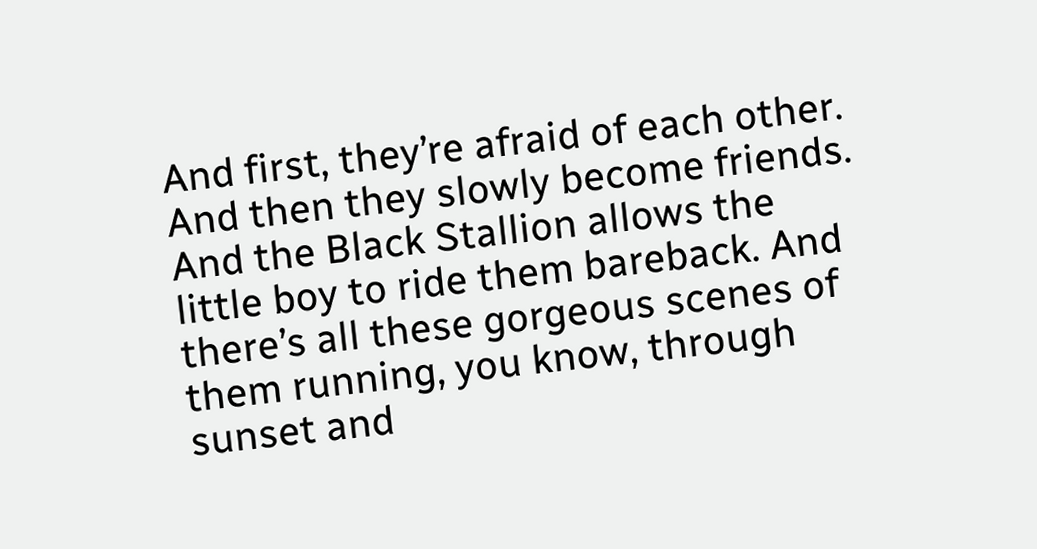And first, they’re afraid of each other. And then they slowly become friends. And the Black Stallion allows the little boy to ride them bareback. And there’s all these gorgeous scenes of them running, you know, through sunset and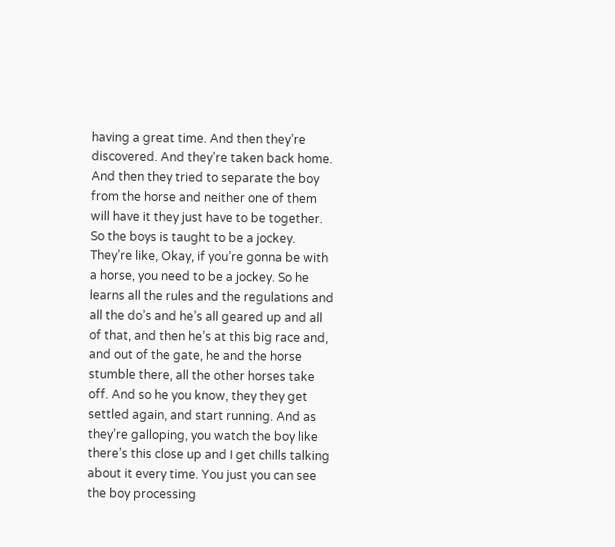having a great time. And then they’re discovered. And they’re taken back home. And then they tried to separate the boy from the horse and neither one of them will have it they just have to be together. So the boys is taught to be a jockey. They’re like, Okay, if you’re gonna be with a horse, you need to be a jockey. So he learns all the rules and the regulations and all the do’s and he’s all geared up and all of that, and then he’s at this big race and, and out of the gate, he and the horse stumble there, all the other horses take off. And so he you know, they they get settled again, and start running. And as they’re galloping, you watch the boy like there’s this close up and I get chills talking about it every time. You just you can see the boy processing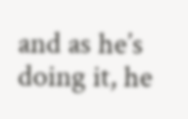and as he’s doing it, he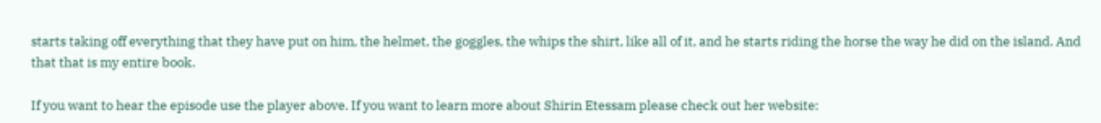starts taking off everything that they have put on him, the helmet, the goggles, the whips the shirt, like all of it, and he starts riding the horse the way he did on the island. And that that is my entire book.

If you want to hear the episode use the player above. If you want to learn more about Shirin Etessam please check out her website: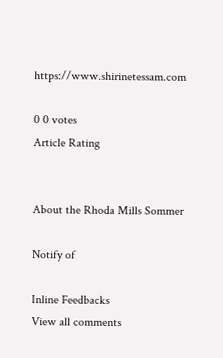https://www.shirinetessam.com

0 0 votes
Article Rating


About the Rhoda Mills Sommer

Notify of

Inline Feedbacks
View all comments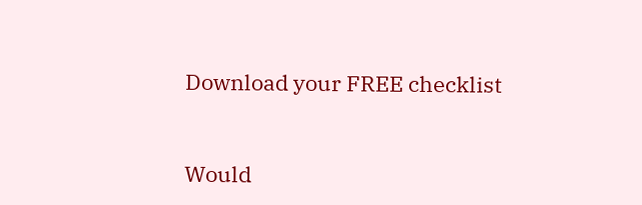Download your FREE checklist


Would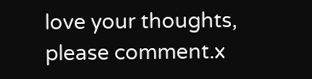love your thoughts, please comment.x